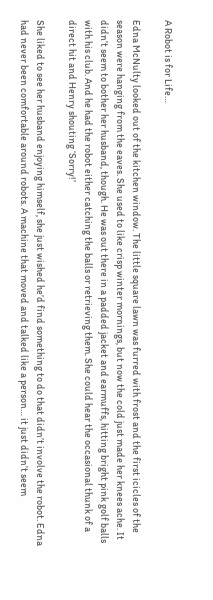A Robot is for Life…

Edna McNulty looked out of the kitchen window. The little square lawn was furred with frost and the first icicles of the season were hanging from the eaves. She used to like crisp winter mornings, but now the cold just made her knees ache. It didn’t seem to bother her husband, though. He was out there in a padded jacket and earmuffs, hitting bright pink golf balls with his club. And he had the robot either catching the balls or retrieving them. She could hear the occasional thunk of a direct hit and Henry shouting ‘Sorry!’

She liked to see her husband enjoying himself, she just wished he’d find something to do that didn’t involve the robot. Edna had never been comfortable around robots. A machine that moved and talked like a person… it just didn’t seem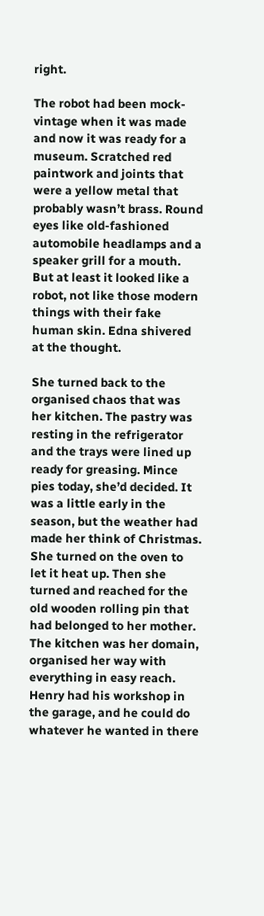right.

The robot had been mock-vintage when it was made and now it was ready for a museum. Scratched red paintwork and joints that were a yellow metal that probably wasn’t brass. Round eyes like old-fashioned automobile headlamps and a speaker grill for a mouth. But at least it looked like a robot, not like those modern things with their fake human skin. Edna shivered at the thought.

She turned back to the organised chaos that was her kitchen. The pastry was resting in the refrigerator and the trays were lined up ready for greasing. Mince pies today, she’d decided. It was a little early in the season, but the weather had made her think of Christmas. She turned on the oven to let it heat up. Then she turned and reached for the old wooden rolling pin that had belonged to her mother. The kitchen was her domain, organised her way with everything in easy reach. Henry had his workshop in the garage, and he could do whatever he wanted in there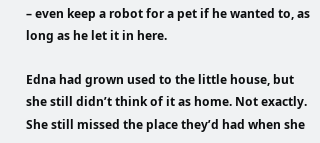– even keep a robot for a pet if he wanted to, as long as he let it in here.

Edna had grown used to the little house, but she still didn’t think of it as home. Not exactly. She still missed the place they’d had when she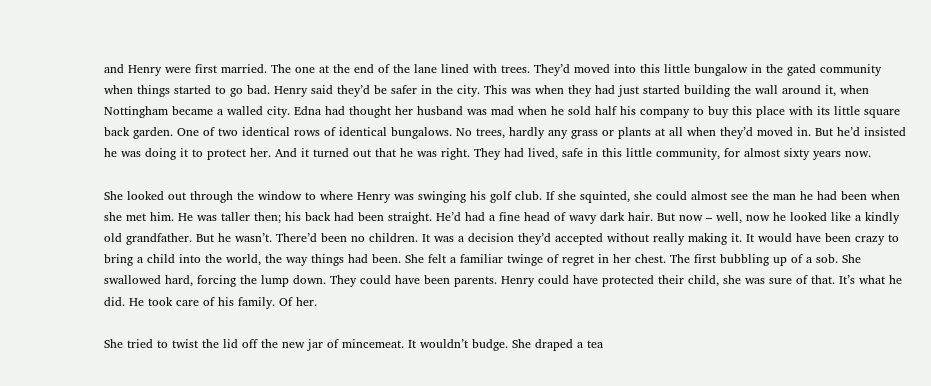and Henry were first married. The one at the end of the lane lined with trees. They’d moved into this little bungalow in the gated community when things started to go bad. Henry said they’d be safer in the city. This was when they had just started building the wall around it, when Nottingham became a walled city. Edna had thought her husband was mad when he sold half his company to buy this place with its little square back garden. One of two identical rows of identical bungalows. No trees, hardly any grass or plants at all when they’d moved in. But he’d insisted he was doing it to protect her. And it turned out that he was right. They had lived, safe in this little community, for almost sixty years now.

She looked out through the window to where Henry was swinging his golf club. If she squinted, she could almost see the man he had been when she met him. He was taller then; his back had been straight. He’d had a fine head of wavy dark hair. But now – well, now he looked like a kindly old grandfather. But he wasn’t. There’d been no children. It was a decision they’d accepted without really making it. It would have been crazy to bring a child into the world, the way things had been. She felt a familiar twinge of regret in her chest. The first bubbling up of a sob. She swallowed hard, forcing the lump down. They could have been parents. Henry could have protected their child, she was sure of that. It’s what he did. He took care of his family. Of her.

She tried to twist the lid off the new jar of mincemeat. It wouldn’t budge. She draped a tea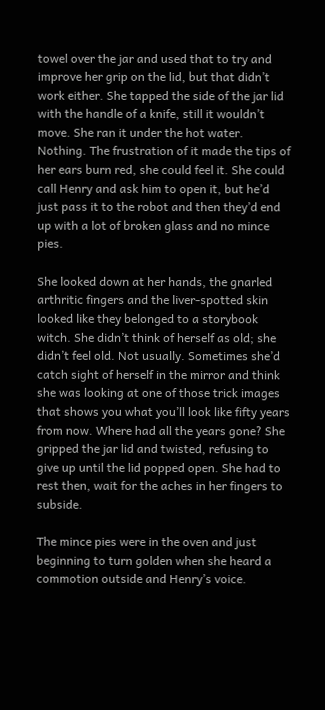towel over the jar and used that to try and improve her grip on the lid, but that didn’t work either. She tapped the side of the jar lid with the handle of a knife, still it wouldn’t move. She ran it under the hot water. Nothing. The frustration of it made the tips of her ears burn red, she could feel it. She could call Henry and ask him to open it, but he’d just pass it to the robot and then they’d end up with a lot of broken glass and no mince pies.

She looked down at her hands, the gnarled arthritic fingers and the liver-spotted skin looked like they belonged to a storybook witch. She didn’t think of herself as old; she didn’t feel old. Not usually. Sometimes she’d catch sight of herself in the mirror and think she was looking at one of those trick images that shows you what you’ll look like fifty years from now. Where had all the years gone? She gripped the jar lid and twisted, refusing to give up until the lid popped open. She had to rest then, wait for the aches in her fingers to subside.

The mince pies were in the oven and just beginning to turn golden when she heard a commotion outside and Henry’s voice.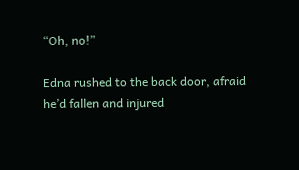“Oh, no!”

Edna rushed to the back door, afraid he’d fallen and injured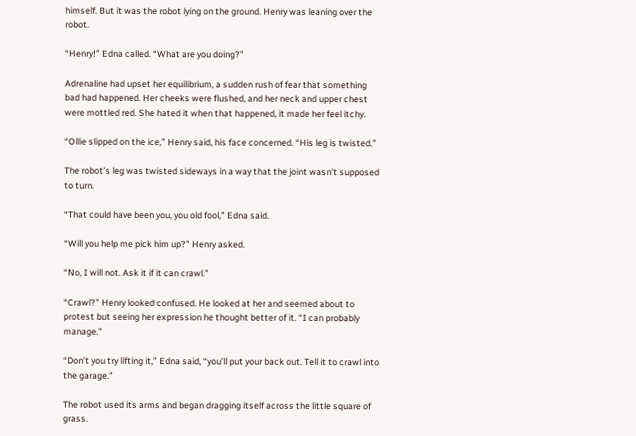himself. But it was the robot lying on the ground. Henry was leaning over the robot.

“Henry!” Edna called. “What are you doing?”

Adrenaline had upset her equilibrium, a sudden rush of fear that something bad had happened. Her cheeks were flushed, and her neck and upper chest were mottled red. She hated it when that happened, it made her feel itchy.

“Ollie slipped on the ice,” Henry said, his face concerned. “His leg is twisted.”

The robot’s leg was twisted sideways in a way that the joint wasn’t supposed to turn.

“That could have been you, you old fool,” Edna said.

“Will you help me pick him up?” Henry asked.

“No, I will not. Ask it if it can crawl.”

“Crawl?” Henry looked confused. He looked at her and seemed about to protest but seeing her expression he thought better of it. “I can probably manage.”

“Don’t you try lifting it,” Edna said, “you’ll put your back out. Tell it to crawl into the garage.”

The robot used its arms and began dragging itself across the little square of grass.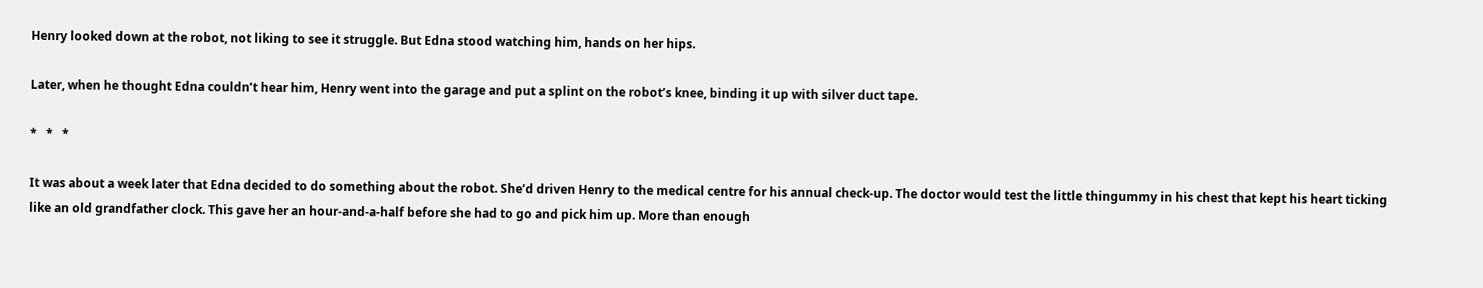Henry looked down at the robot, not liking to see it struggle. But Edna stood watching him, hands on her hips.

Later, when he thought Edna couldn’t hear him, Henry went into the garage and put a splint on the robot’s knee, binding it up with silver duct tape.

*   *   *

It was about a week later that Edna decided to do something about the robot. She’d driven Henry to the medical centre for his annual check-up. The doctor would test the little thingummy in his chest that kept his heart ticking like an old grandfather clock. This gave her an hour-and-a-half before she had to go and pick him up. More than enough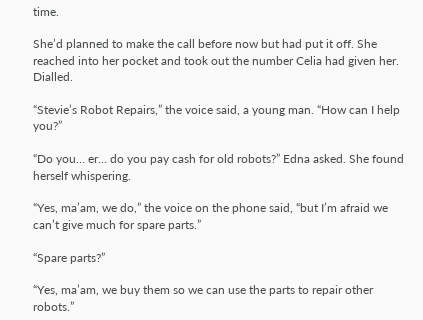time.

She’d planned to make the call before now but had put it off. She reached into her pocket and took out the number Celia had given her. Dialled.

“Stevie’s Robot Repairs,” the voice said, a young man. “How can I help you?”

“Do you… er… do you pay cash for old robots?” Edna asked. She found herself whispering.

“Yes, ma’am, we do,” the voice on the phone said, “but I’m afraid we can’t give much for spare parts.”

“Spare parts?”

“Yes, ma’am, we buy them so we can use the parts to repair other robots.”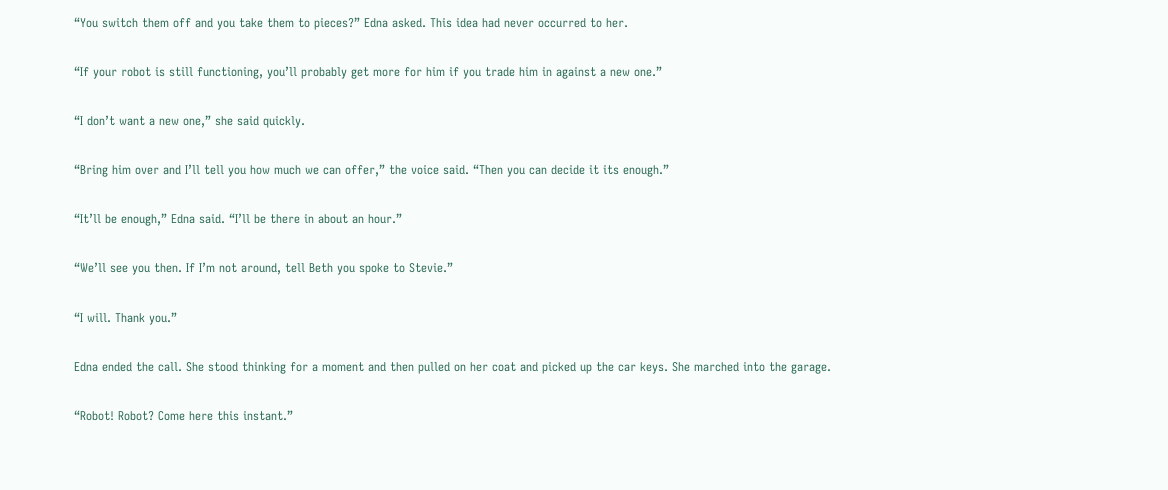“You switch them off and you take them to pieces?” Edna asked. This idea had never occurred to her.

“If your robot is still functioning, you’ll probably get more for him if you trade him in against a new one.”

“I don’t want a new one,” she said quickly.

“Bring him over and I’ll tell you how much we can offer,” the voice said. “Then you can decide it its enough.”

“It’ll be enough,” Edna said. “I’ll be there in about an hour.”

“We’ll see you then. If I’m not around, tell Beth you spoke to Stevie.”

“I will. Thank you.”

Edna ended the call. She stood thinking for a moment and then pulled on her coat and picked up the car keys. She marched into the garage.

“Robot! Robot? Come here this instant.”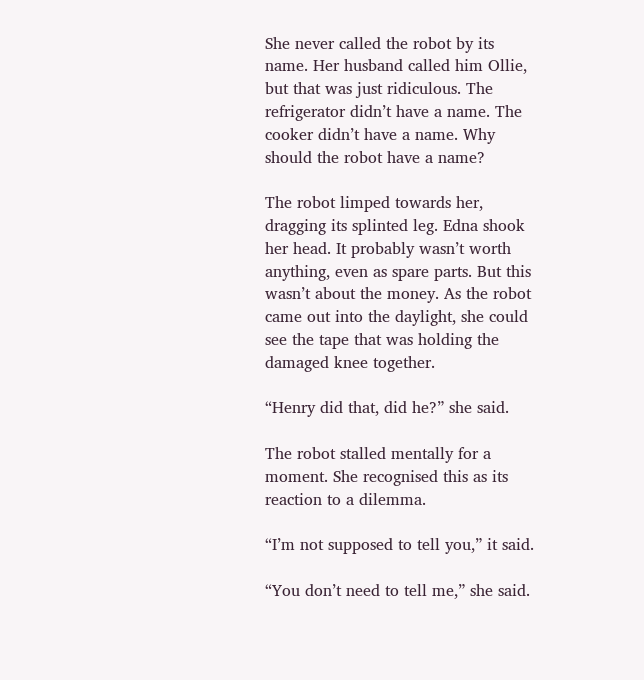She never called the robot by its name. Her husband called him Ollie, but that was just ridiculous. The refrigerator didn’t have a name. The cooker didn’t have a name. Why should the robot have a name?

The robot limped towards her, dragging its splinted leg. Edna shook her head. It probably wasn’t worth anything, even as spare parts. But this wasn’t about the money. As the robot came out into the daylight, she could see the tape that was holding the damaged knee together.

“Henry did that, did he?” she said.

The robot stalled mentally for a moment. She recognised this as its reaction to a dilemma.

“I’m not supposed to tell you,” it said.

“You don’t need to tell me,” she said.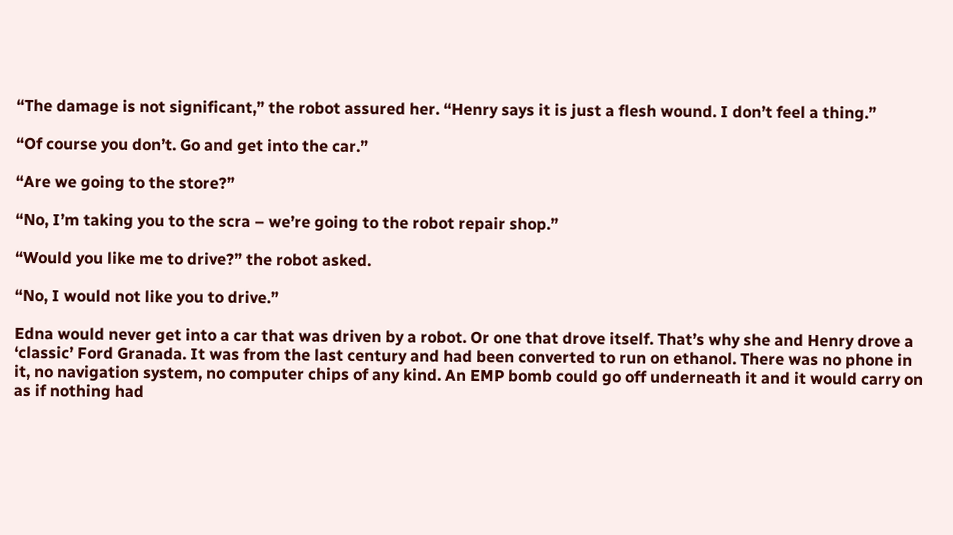“The damage is not significant,” the robot assured her. “Henry says it is just a flesh wound. I don’t feel a thing.”

“Of course you don’t. Go and get into the car.”

“Are we going to the store?”

“No, I’m taking you to the scra – we’re going to the robot repair shop.”

“Would you like me to drive?” the robot asked.

“No, I would not like you to drive.”

Edna would never get into a car that was driven by a robot. Or one that drove itself. That’s why she and Henry drove a ‘classic’ Ford Granada. It was from the last century and had been converted to run on ethanol. There was no phone in it, no navigation system, no computer chips of any kind. An EMP bomb could go off underneath it and it would carry on as if nothing had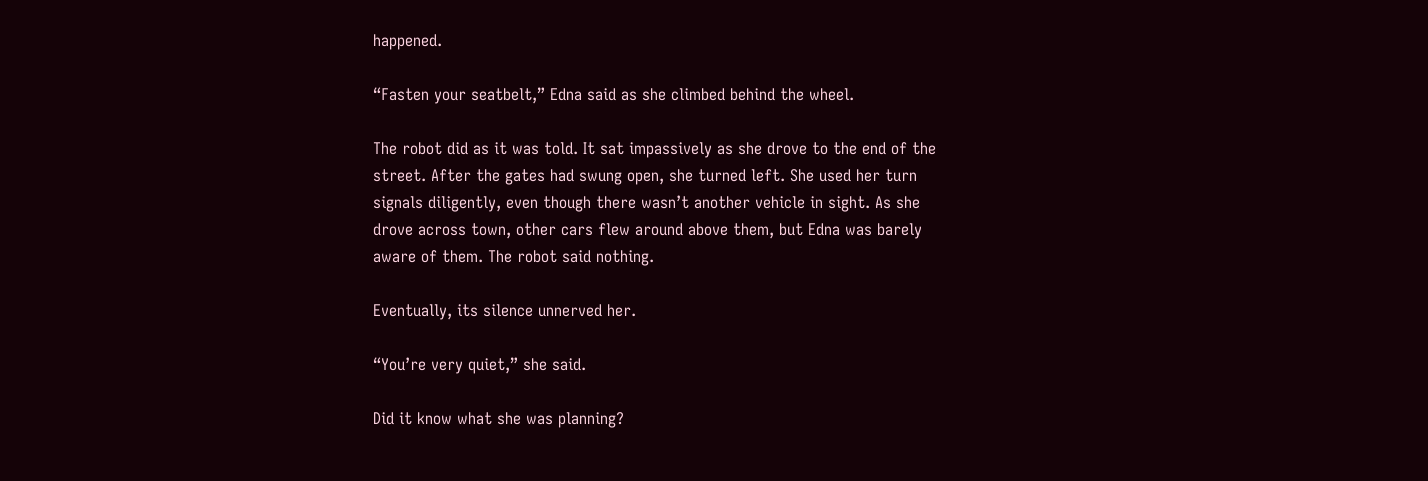happened.

“Fasten your seatbelt,” Edna said as she climbed behind the wheel.

The robot did as it was told. It sat impassively as she drove to the end of the street. After the gates had swung open, she turned left. She used her turn signals diligently, even though there wasn’t another vehicle in sight. As she drove across town, other cars flew around above them, but Edna was barely aware of them. The robot said nothing.

Eventually, its silence unnerved her.

“You’re very quiet,” she said.

Did it know what she was planning?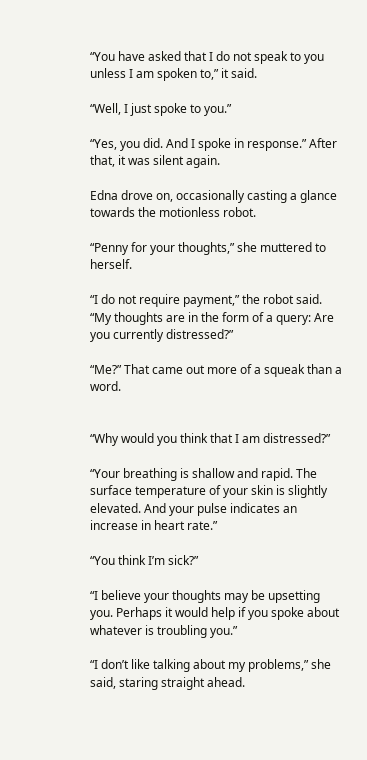“You have asked that I do not speak to you unless I am spoken to,” it said.

“Well, I just spoke to you.”

“Yes, you did. And I spoke in response.” After that, it was silent again.

Edna drove on, occasionally casting a glance towards the motionless robot.

“Penny for your thoughts,” she muttered to herself.

“I do not require payment,” the robot said. “My thoughts are in the form of a query: Are you currently distressed?”

“Me?” That came out more of a squeak than a word.


“Why would you think that I am distressed?”

“Your breathing is shallow and rapid. The surface temperature of your skin is slightly elevated. And your pulse indicates an increase in heart rate.”

“You think I’m sick?”

“I believe your thoughts may be upsetting you. Perhaps it would help if you spoke about whatever is troubling you.”

“I don’t like talking about my problems,” she said, staring straight ahead.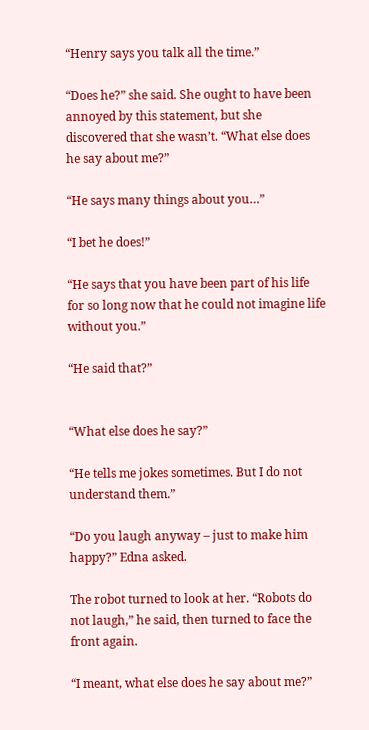“Henry says you talk all the time.”

“Does he?” she said. She ought to have been annoyed by this statement, but she discovered that she wasn’t. “What else does he say about me?”

“He says many things about you…”

“I bet he does!”

“He says that you have been part of his life for so long now that he could not imagine life without you.”

“He said that?”


“What else does he say?”

“He tells me jokes sometimes. But I do not understand them.”

“Do you laugh anyway – just to make him happy?” Edna asked.

The robot turned to look at her. “Robots do not laugh,” he said, then turned to face the front again.

“I meant, what else does he say about me?”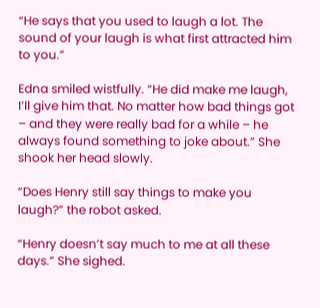“He says that you used to laugh a lot. The sound of your laugh is what first attracted him to you.”

Edna smiled wistfully. “He did make me laugh, I’ll give him that. No matter how bad things got – and they were really bad for a while – he always found something to joke about.” She shook her head slowly.

“Does Henry still say things to make you laugh?” the robot asked.

“Henry doesn’t say much to me at all these days.” She sighed.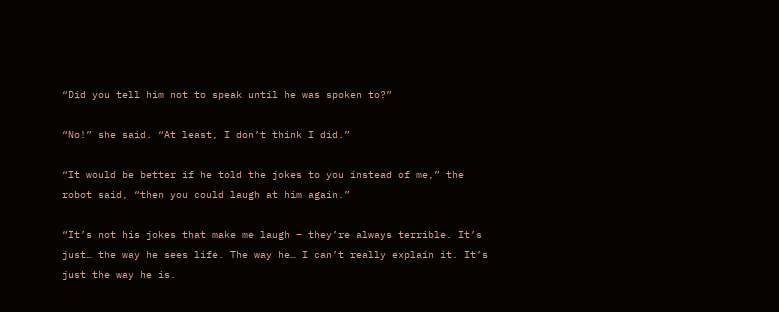“Did you tell him not to speak until he was spoken to?”

“No!” she said. “At least, I don’t think I did.”

“It would be better if he told the jokes to you instead of me,” the robot said, “then you could laugh at him again.”

“It’s not his jokes that make me laugh – they’re always terrible. It’s just… the way he sees life. The way he… I can’t really explain it. It’s just the way he is.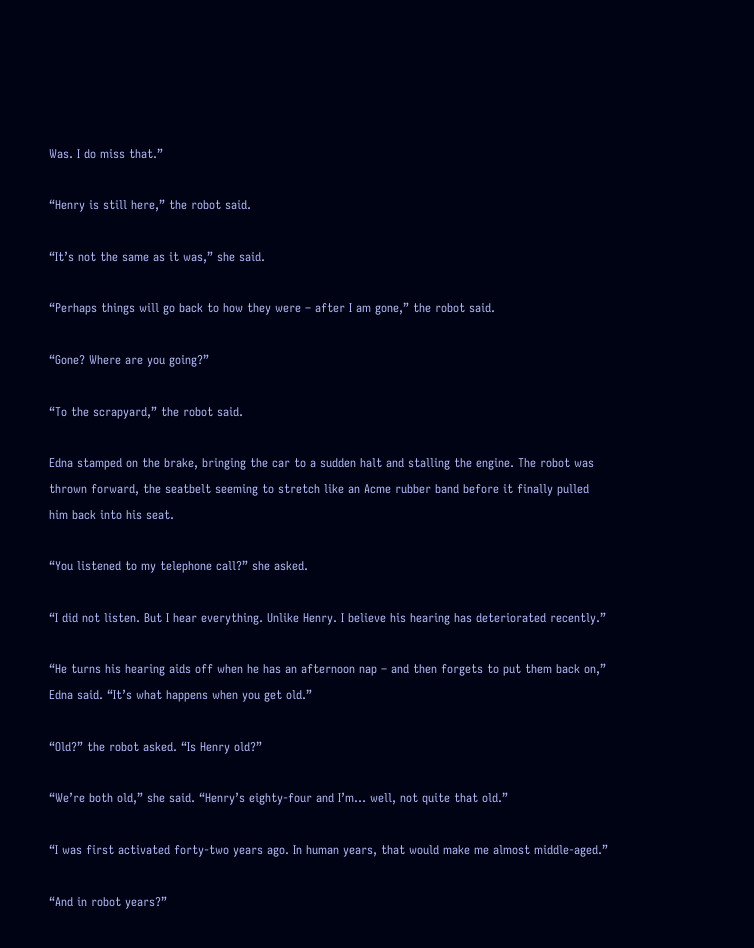Was. I do miss that.”

“Henry is still here,” the robot said.

“It’s not the same as it was,” she said.

“Perhaps things will go back to how they were – after I am gone,” the robot said.

“Gone? Where are you going?”

“To the scrapyard,” the robot said.

Edna stamped on the brake, bringing the car to a sudden halt and stalling the engine. The robot was thrown forward, the seatbelt seeming to stretch like an Acme rubber band before it finally pulled him back into his seat.

“You listened to my telephone call?” she asked.

“I did not listen. But I hear everything. Unlike Henry. I believe his hearing has deteriorated recently.”

“He turns his hearing aids off when he has an afternoon nap – and then forgets to put them back on,” Edna said. “It’s what happens when you get old.”

“Old?” the robot asked. “Is Henry old?”

“We’re both old,” she said. “Henry’s eighty-four and I’m… well, not quite that old.”

“I was first activated forty-two years ago. In human years, that would make me almost middle-aged.”

“And in robot years?”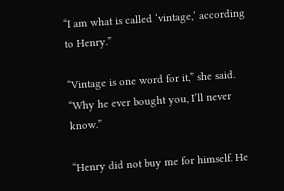“I am what is called ‘vintage,’ according to Henry.”

“Vintage is one word for it,” she said. “Why he ever bought you, I’ll never know.”

“Henry did not buy me for himself. He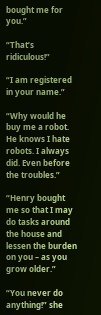bought me for you.”

“That’s ridiculous!”

“I am registered in your name.”

“Why would he buy me a robot. He knows I hate robots. I always did. Even before the troubles.”

“Henry bought me so that I may do tasks around the house and lessen the burden on you – as you grow older.”

“You never do anything!” she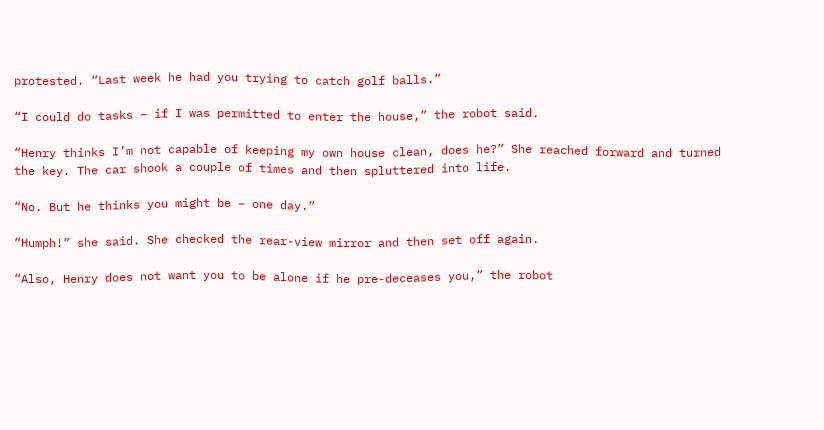protested. “Last week he had you trying to catch golf balls.”

“I could do tasks – if I was permitted to enter the house,” the robot said.

“Henry thinks I’m not capable of keeping my own house clean, does he?” She reached forward and turned the key. The car shook a couple of times and then spluttered into life.

“No. But he thinks you might be – one day.”

“Humph!” she said. She checked the rear-view mirror and then set off again.

“Also, Henry does not want you to be alone if he pre-deceases you,” the robot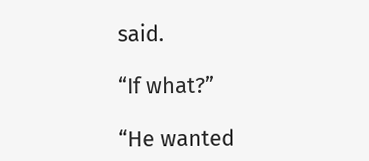said.

“If what?”

“He wanted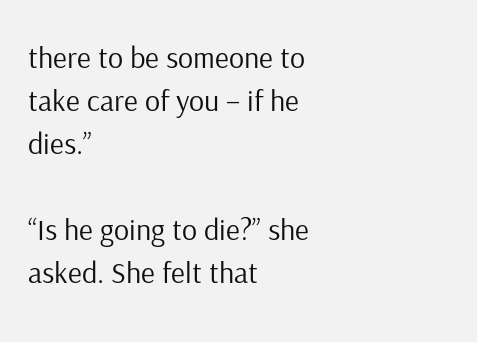there to be someone to take care of you – if he dies.”

“Is he going to die?” she asked. She felt that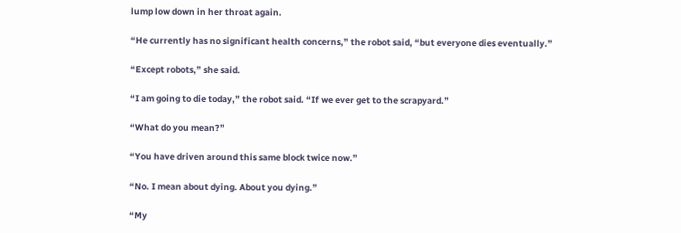lump low down in her throat again.

“He currently has no significant health concerns,” the robot said, “but everyone dies eventually.”

“Except robots,” she said.

“I am going to die today,” the robot said. “If we ever get to the scrapyard.”

“What do you mean?”

“You have driven around this same block twice now.”

“No. I mean about dying. About you dying.”

“My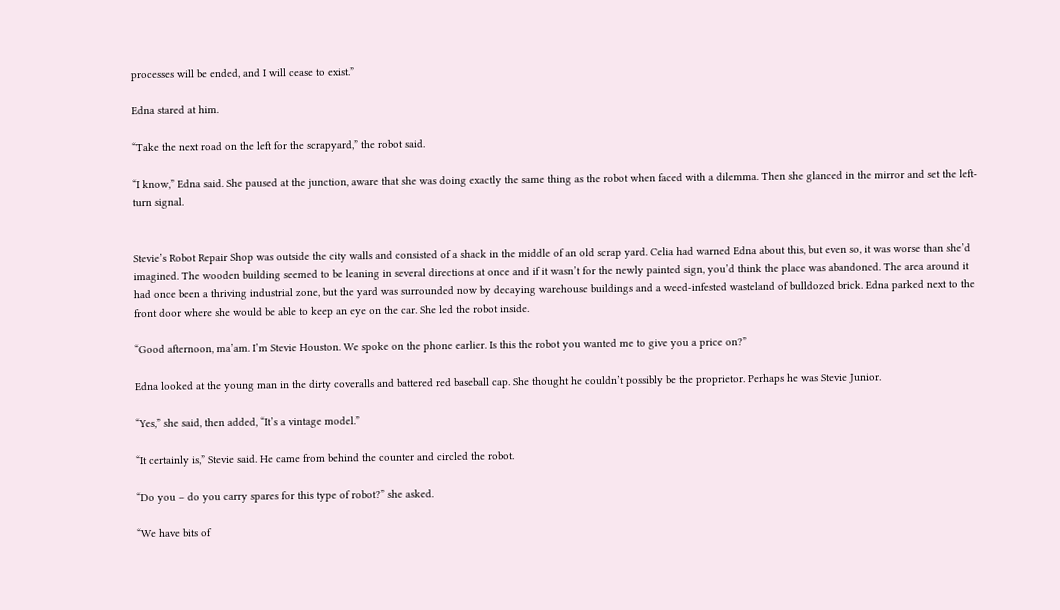processes will be ended, and I will cease to exist.”

Edna stared at him.

“Take the next road on the left for the scrapyard,” the robot said.

“I know,” Edna said. She paused at the junction, aware that she was doing exactly the same thing as the robot when faced with a dilemma. Then she glanced in the mirror and set the left-turn signal.


Stevie’s Robot Repair Shop was outside the city walls and consisted of a shack in the middle of an old scrap yard. Celia had warned Edna about this, but even so, it was worse than she’d imagined. The wooden building seemed to be leaning in several directions at once and if it wasn’t for the newly painted sign, you’d think the place was abandoned. The area around it had once been a thriving industrial zone, but the yard was surrounded now by decaying warehouse buildings and a weed-infested wasteland of bulldozed brick. Edna parked next to the front door where she would be able to keep an eye on the car. She led the robot inside.

“Good afternoon, ma’am. I’m Stevie Houston. We spoke on the phone earlier. Is this the robot you wanted me to give you a price on?”

Edna looked at the young man in the dirty coveralls and battered red baseball cap. She thought he couldn’t possibly be the proprietor. Perhaps he was Stevie Junior.

“Yes,” she said, then added, “It’s a vintage model.”

“It certainly is,” Stevie said. He came from behind the counter and circled the robot.

“Do you – do you carry spares for this type of robot?” she asked.

“We have bits of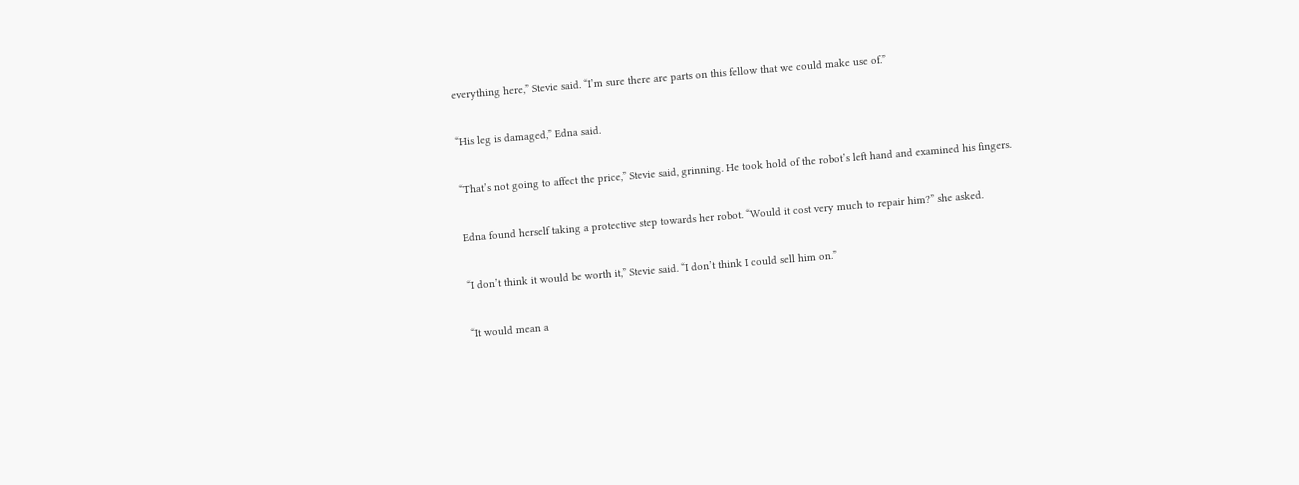everything here,” Stevie said. “I’m sure there are parts on this fellow that we could make use of.”

“His leg is damaged,” Edna said.

“That’s not going to affect the price,” Stevie said, grinning. He took hold of the robot’s left hand and examined his fingers.

Edna found herself taking a protective step towards her robot. “Would it cost very much to repair him?” she asked.

“I don’t think it would be worth it,” Stevie said. “I don’t think I could sell him on.”

“It would mean a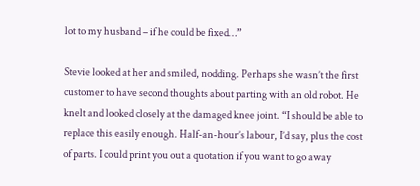lot to my husband – if he could be fixed…”

Stevie looked at her and smiled, nodding. Perhaps she wasn’t the first customer to have second thoughts about parting with an old robot. He knelt and looked closely at the damaged knee joint. “I should be able to replace this easily enough. Half-an-hour’s labour, I’d say, plus the cost of parts. I could print you out a quotation if you want to go away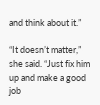and think about it.”

“It doesn’t matter,” she said. “Just fix him up and make a good job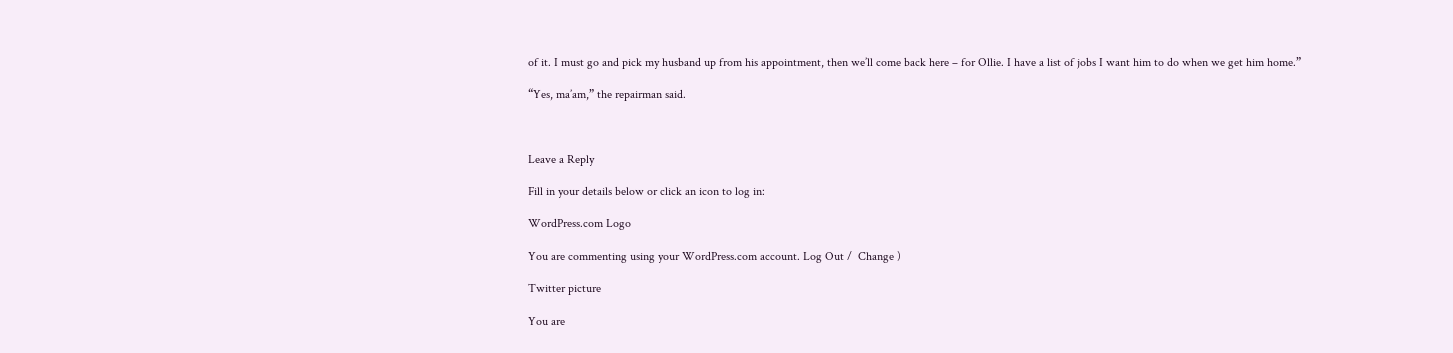of it. I must go and pick my husband up from his appointment, then we’ll come back here – for Ollie. I have a list of jobs I want him to do when we get him home.”

“Yes, ma’am,” the repairman said.



Leave a Reply

Fill in your details below or click an icon to log in:

WordPress.com Logo

You are commenting using your WordPress.com account. Log Out /  Change )

Twitter picture

You are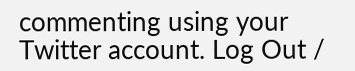commenting using your Twitter account. Log Out /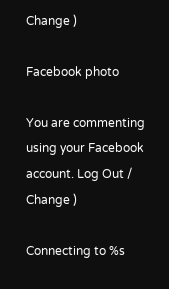Change )

Facebook photo

You are commenting using your Facebook account. Log Out /  Change )

Connecting to %s